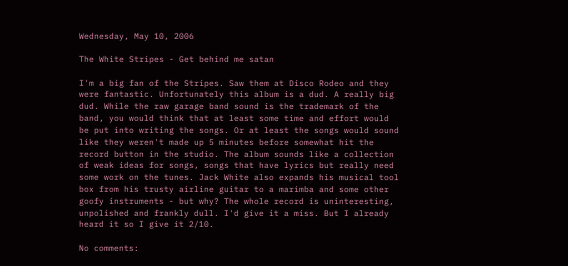Wednesday, May 10, 2006

The White Stripes - Get behind me satan

I'm a big fan of the Stripes. Saw them at Disco Rodeo and they were fantastic. Unfortunately this album is a dud. A really big dud. While the raw garage band sound is the trademark of the band, you would think that at least some time and effort would be put into writing the songs. Or at least the songs would sound like they weren't made up 5 minutes before somewhat hit the record button in the studio. The album sounds like a collection of weak ideas for songs, songs that have lyrics but really need some work on the tunes. Jack White also expands his musical tool box from his trusty airline guitar to a marimba and some other goofy instruments - but why? The whole record is uninteresting, unpolished and frankly dull. I'd give it a miss. But I already heard it so I give it 2/10.

No comments: